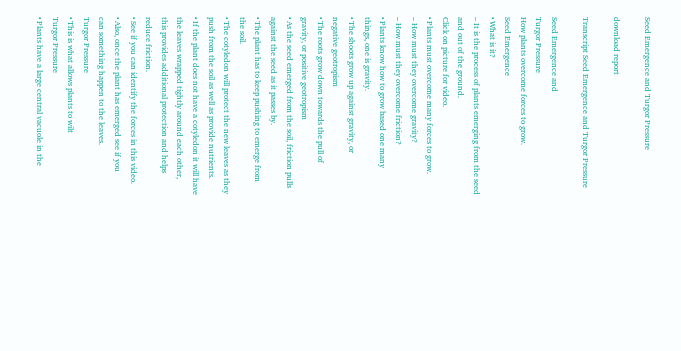Seed Emergence and Turgor Pressure

download report

Transcript Seed Emergence and Turgor Pressure

Seed Emergence and
Turgor Pressure
How plants overcome forces to grow.
Seed Emergence
• What is it?
– It is the process of plants emerging from the seed
and out of the ground.
Click on picture for video.
• Plants must overcome many forces to grow.
– How must they overcome gravity?
– How must they overcome friction?
• Plants know how to grow based one many
things, one is gravity.
• The shoots grow up against gravity, or
negative geotropism
• The roots grow down towards the pull of
gravity, or positive geotropism
• As the seed emerged from the soil, friction pulls
against the seed as it passes by.
• The plant has to keep pushing to emerge from
the soil.
• The cotyledon will protect the new leaves as they
push from the soil as well as provide nutrients.
• If the plant does not have a cotyledon it will have
the leaves wrapped tightly around each other,
this provides additional protection and helps
reduce friction.
• See if you can identify the forces in this video.
• Also, once the plant has emerged see if you
can something happen to the leaves.
Turgor Pressure
• This is what allows plants to wilt
Turgor Pressure
• Plants have a large central vacuole in the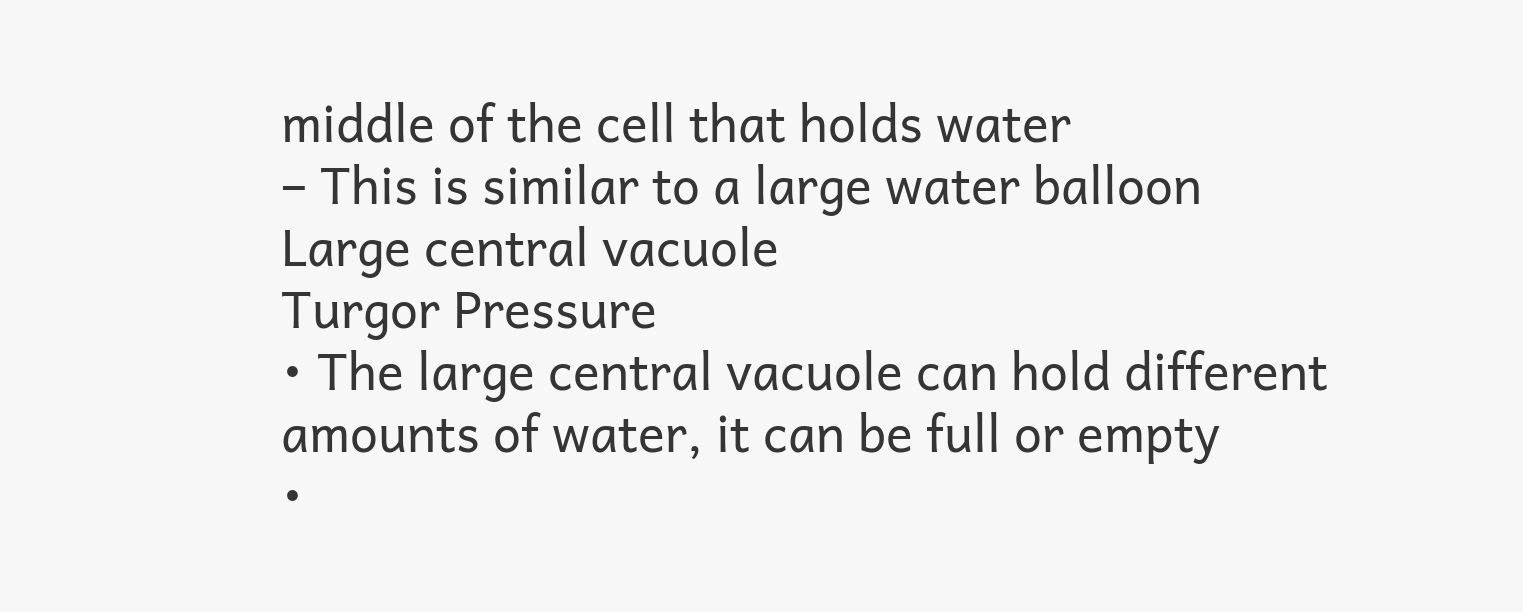middle of the cell that holds water
– This is similar to a large water balloon
Large central vacuole
Turgor Pressure
• The large central vacuole can hold different
amounts of water, it can be full or empty
•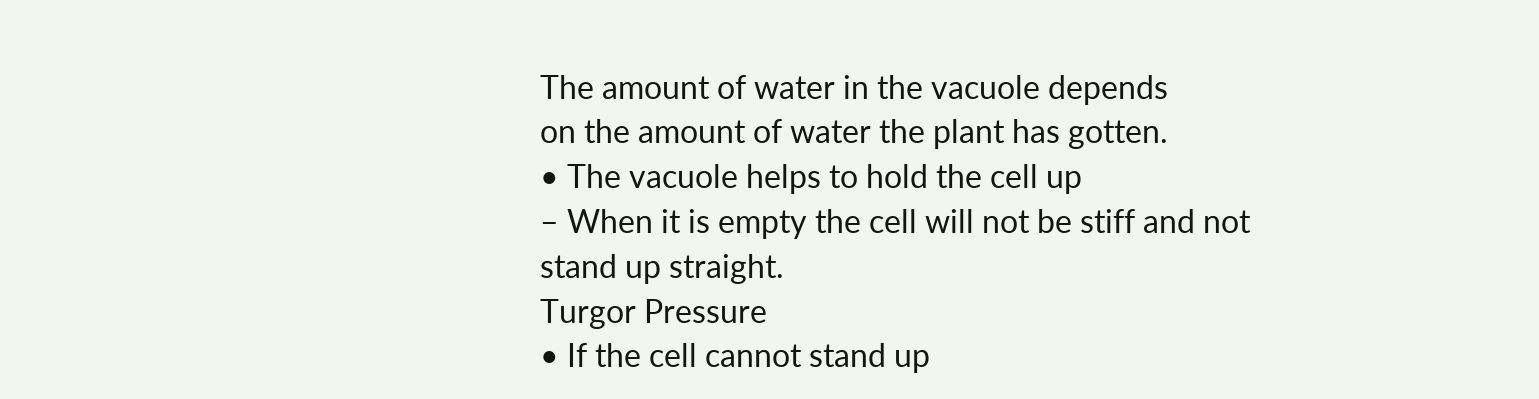The amount of water in the vacuole depends
on the amount of water the plant has gotten.
• The vacuole helps to hold the cell up
– When it is empty the cell will not be stiff and not
stand up straight.
Turgor Pressure
• If the cell cannot stand up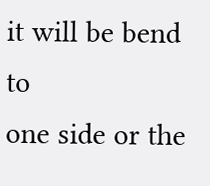it will be bend to
one side or the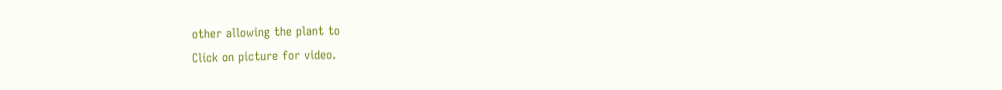other allowing the plant to
Click on picture for video.